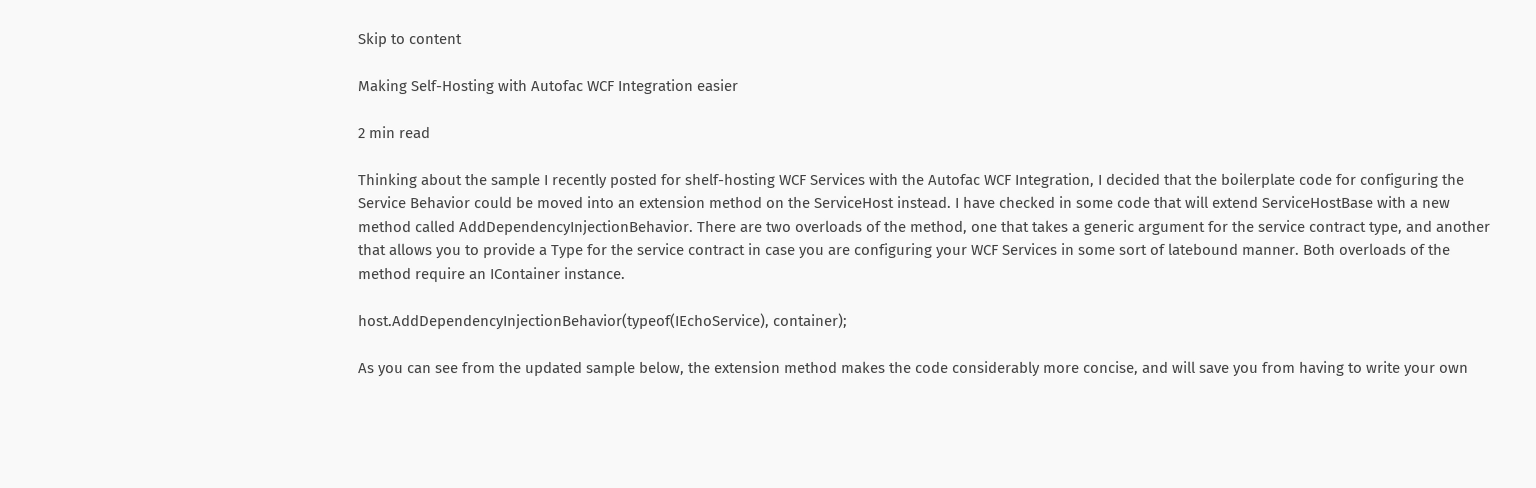Skip to content

Making Self-Hosting with Autofac WCF Integration easier

2 min read

Thinking about the sample I recently posted for shelf-hosting WCF Services with the Autofac WCF Integration, I decided that the boilerplate code for configuring the Service Behavior could be moved into an extension method on the ServiceHost instead. I have checked in some code that will extend ServiceHostBase with a new method called AddDependencyInjectionBehavior. There are two overloads of the method, one that takes a generic argument for the service contract type, and another that allows you to provide a Type for the service contract in case you are configuring your WCF Services in some sort of latebound manner. Both overloads of the method require an IContainer instance.

host.AddDependencyInjectionBehavior(typeof(IEchoService), container);

As you can see from the updated sample below, the extension method makes the code considerably more concise, and will save you from having to write your own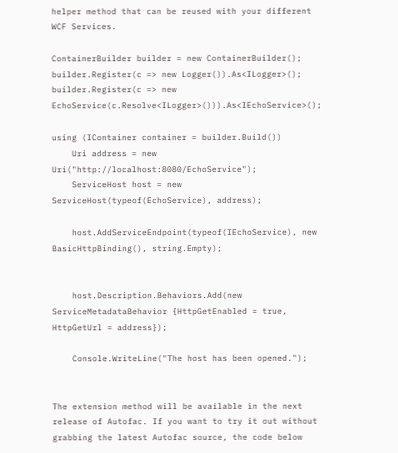helper method that can be reused with your different WCF Services.

ContainerBuilder builder = new ContainerBuilder();
builder.Register(c => new Logger()).As<ILogger>();
builder.Register(c => new EchoService(c.Resolve<ILogger>())).As<IEchoService>();

using (IContainer container = builder.Build())
    Uri address = new Uri("http://localhost:8080/EchoService");
    ServiceHost host = new ServiceHost(typeof(EchoService), address);

    host.AddServiceEndpoint(typeof(IEchoService), new BasicHttpBinding(), string.Empty);


    host.Description.Behaviors.Add(new ServiceMetadataBehavior {HttpGetEnabled = true, HttpGetUrl = address});

    Console.WriteLine("The host has been opened.");


The extension method will be available in the next release of Autofac. If you want to try it out without grabbing the latest Autofac source, the code below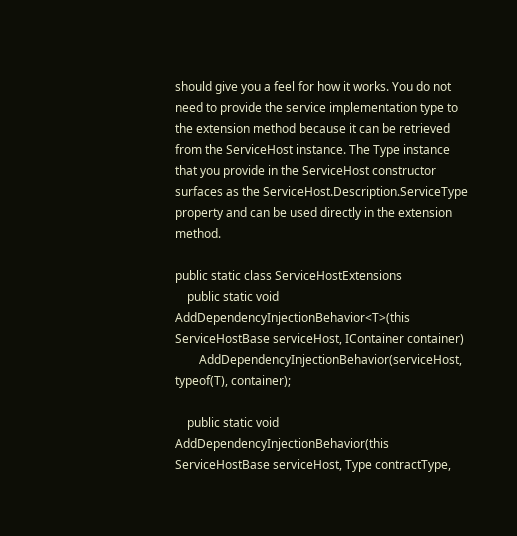should give you a feel for how it works. You do not need to provide the service implementation type to the extension method because it can be retrieved from the ServiceHost instance. The Type instance that you provide in the ServiceHost constructor surfaces as the ServiceHost.Description.ServiceType property and can be used directly in the extension method.

public static class ServiceHostExtensions
    public static void AddDependencyInjectionBehavior<T>(this ServiceHostBase serviceHost, IContainer container)
        AddDependencyInjectionBehavior(serviceHost, typeof(T), container);

    public static void AddDependencyInjectionBehavior(this ServiceHostBase serviceHost, Type contractType,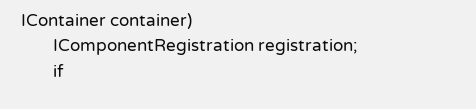IContainer container)
        IComponentRegistration registration;
        if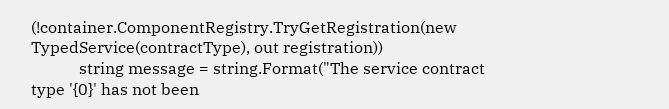(!container.ComponentRegistry.TryGetRegistration(new TypedService(contractType), out registration))
            string message = string.Format("The service contract type '{0}' has not been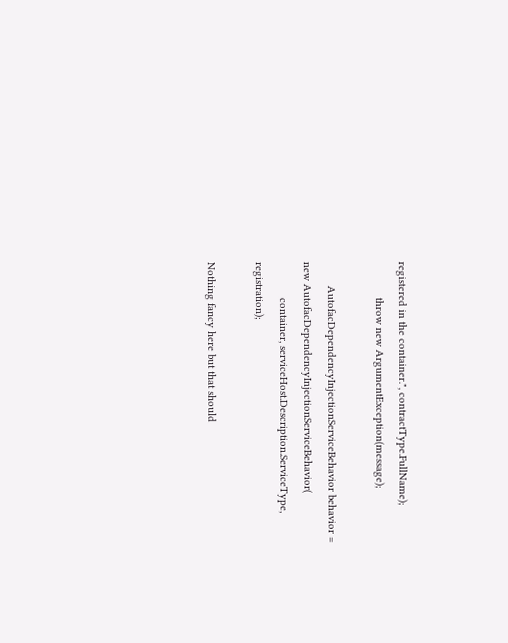registered in the container.", contractType.FullName);
            throw new ArgumentException(message);

        AutofacDependencyInjectionServiceBehavior behavior = new AutofacDependencyInjectionServiceBehavior(
            container, serviceHost.Description.ServiceType, registration);

Nothing fancy here but that should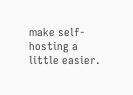make self-hosting a little easier.